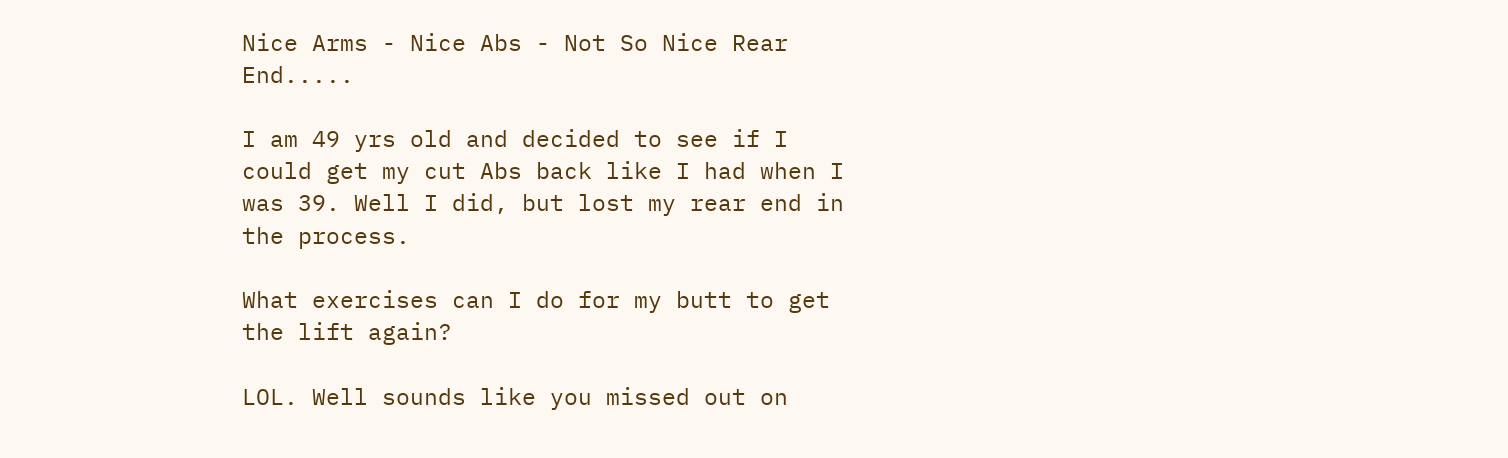Nice Arms - Nice Abs - Not So Nice Rear End.....

I am 49 yrs old and decided to see if I could get my cut Abs back like I had when I was 39. Well I did, but lost my rear end in the process.

What exercises can I do for my butt to get the lift again?

LOL. Well sounds like you missed out on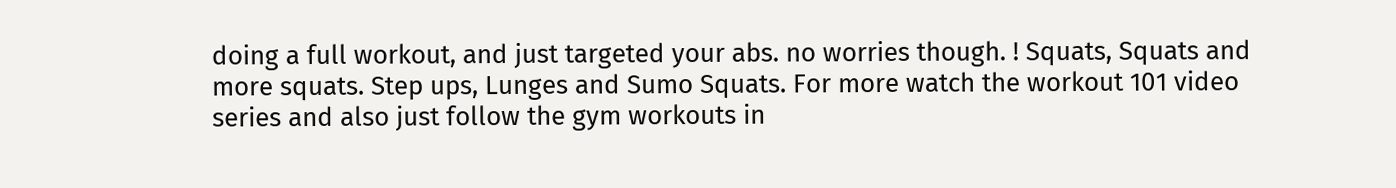doing a full workout, and just targeted your abs. no worries though. ! Squats, Squats and more squats. Step ups, Lunges and Sumo Squats. For more watch the workout 101 video series and also just follow the gym workouts in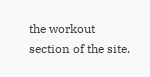the workout section of the site.